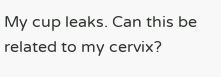My cup leaks. Can this be related to my cervix?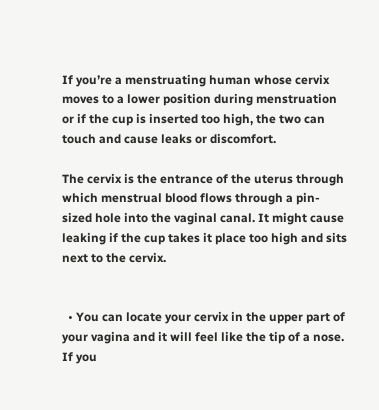If you’re a menstruating human whose cervix moves to a lower position during menstruation or if the cup is inserted too high, the two can touch and cause leaks or discomfort.

The cervix is the entrance of the uterus through which menstrual blood flows through a pin-sized hole into the vaginal canal. It might cause leaking if the cup takes it place too high and sits next to the cervix.


  • You can locate your cervix in the upper part of your vagina and it will feel like the tip of a nose. If you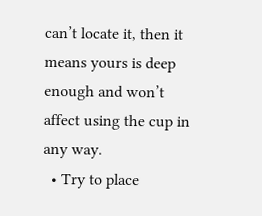can’t locate it, then it means yours is deep enough and won’t affect using the cup in any way.
  • Try to place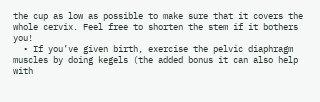the cup as low as possible to make sure that it covers the whole cervix. Feel free to shorten the stem if it bothers you!
  • If you’ve given birth, exercise the pelvic diaphragm muscles by doing kegels (the added bonus it can also help with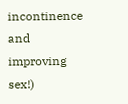incontinence and improving sex!)